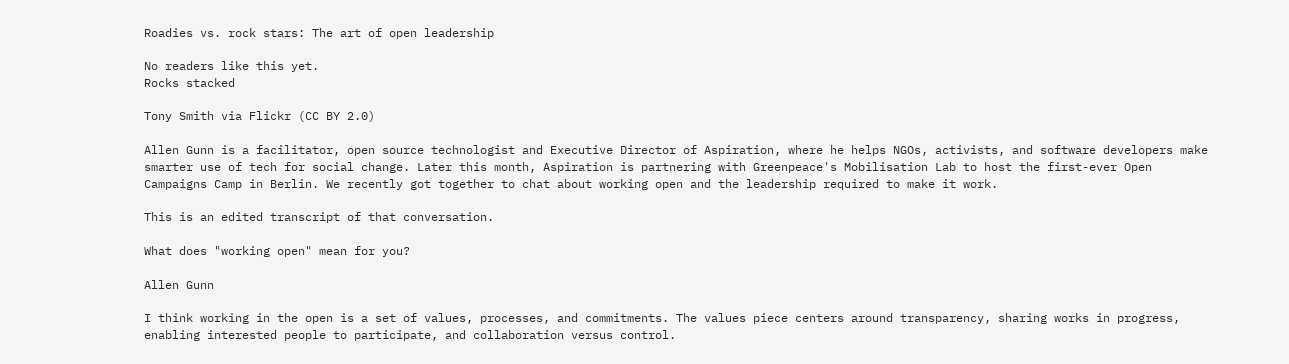Roadies vs. rock stars: The art of open leadership

No readers like this yet.
Rocks stacked

Tony Smith via Flickr (CC BY 2.0)

Allen Gunn is a facilitator, open source technologist and Executive Director of Aspiration, where he helps NGOs, activists, and software developers make smarter use of tech for social change. Later this month, Aspiration is partnering with Greenpeace's Mobilisation Lab to host the first-ever Open Campaigns Camp in Berlin. We recently got together to chat about working open and the leadership required to make it work.

This is an edited transcript of that conversation.

What does "working open" mean for you?

Allen Gunn

I think working in the open is a set of values, processes, and commitments. The values piece centers around transparency, sharing works in progress, enabling interested people to participate, and collaboration versus control.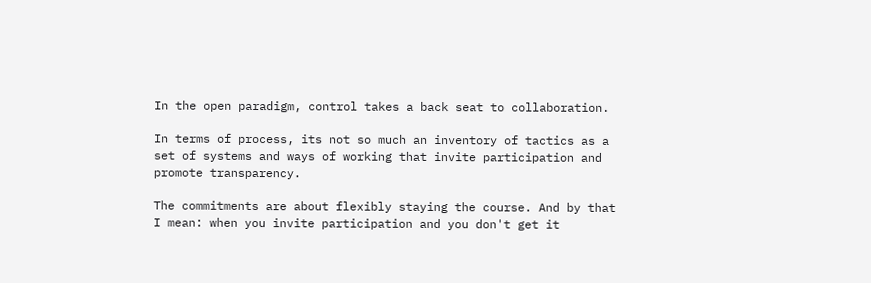In the open paradigm, control takes a back seat to collaboration.

In terms of process, its not so much an inventory of tactics as a set of systems and ways of working that invite participation and promote transparency.

The commitments are about flexibly staying the course. And by that I mean: when you invite participation and you don't get it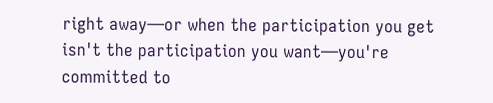right away—or when the participation you get isn't the participation you want—you're committed to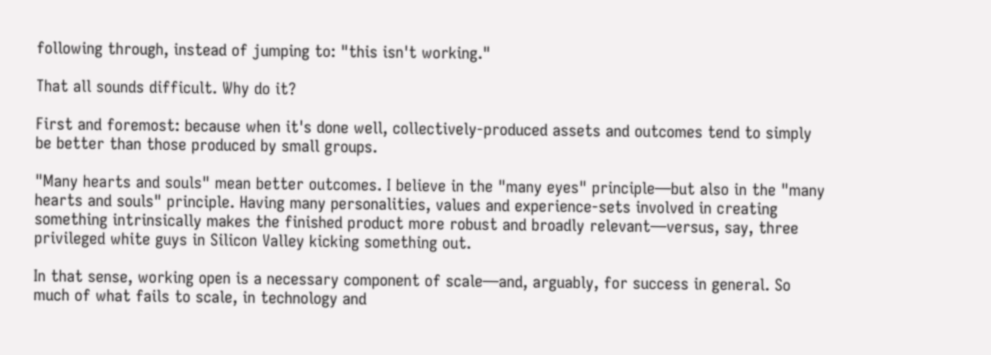following through, instead of jumping to: "this isn't working."

That all sounds difficult. Why do it?

First and foremost: because when it's done well, collectively-produced assets and outcomes tend to simply be better than those produced by small groups.

"Many hearts and souls" mean better outcomes. I believe in the "many eyes" principle—but also in the "many hearts and souls" principle. Having many personalities, values and experience-sets involved in creating something intrinsically makes the finished product more robust and broadly relevant—versus, say, three privileged white guys in Silicon Valley kicking something out.

In that sense, working open is a necessary component of scale—and, arguably, for success in general. So much of what fails to scale, in technology and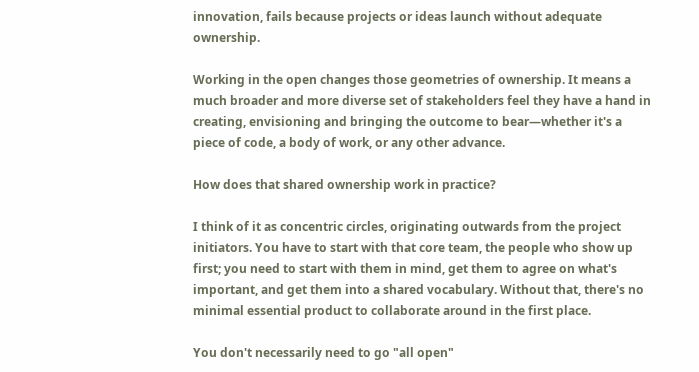innovation, fails because projects or ideas launch without adequate ownership.

Working in the open changes those geometries of ownership. It means a much broader and more diverse set of stakeholders feel they have a hand in creating, envisioning and bringing the outcome to bear—whether it's a piece of code, a body of work, or any other advance.

How does that shared ownership work in practice?

I think of it as concentric circles, originating outwards from the project initiators. You have to start with that core team, the people who show up first; you need to start with them in mind, get them to agree on what's important, and get them into a shared vocabulary. Without that, there's no minimal essential product to collaborate around in the first place.

You don't necessarily need to go "all open"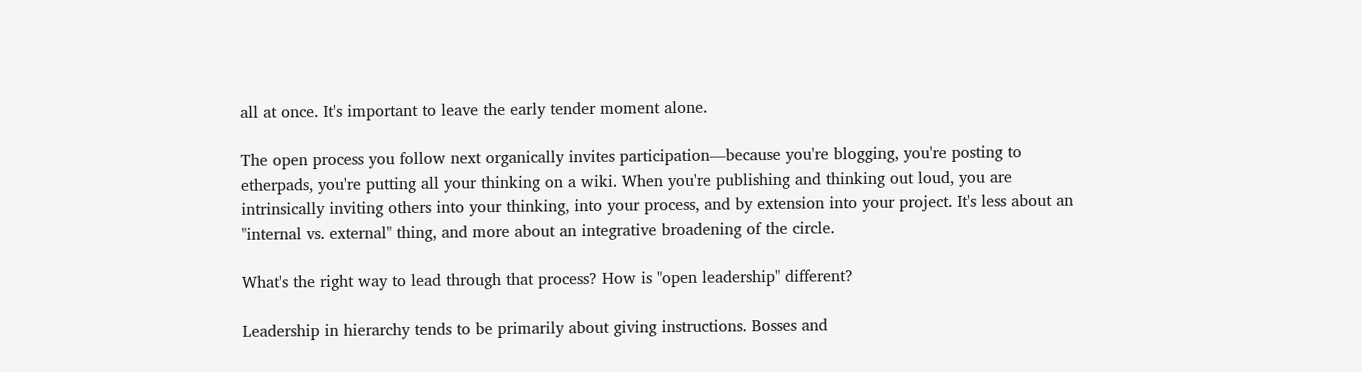all at once. It's important to leave the early tender moment alone.

The open process you follow next organically invites participation—because you're blogging, you're posting to etherpads, you're putting all your thinking on a wiki. When you're publishing and thinking out loud, you are intrinsically inviting others into your thinking, into your process, and by extension into your project. It's less about an "internal vs. external" thing, and more about an integrative broadening of the circle.

What's the right way to lead through that process? How is "open leadership" different?

Leadership in hierarchy tends to be primarily about giving instructions. Bosses and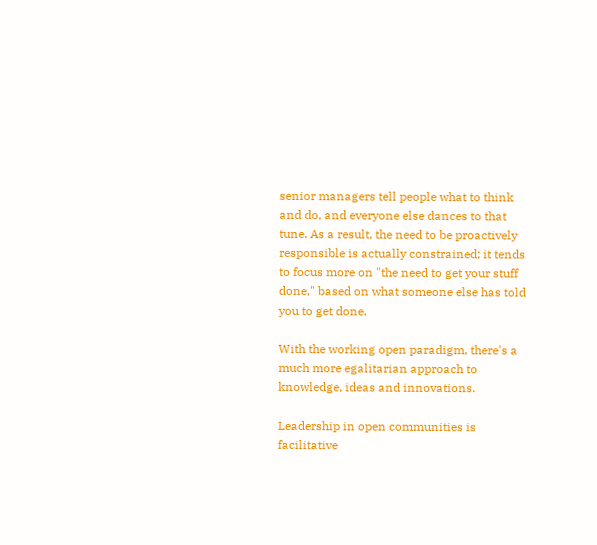senior managers tell people what to think and do, and everyone else dances to that tune. As a result, the need to be proactively responsible is actually constrained; it tends to focus more on "the need to get your stuff done," based on what someone else has told you to get done.

With the working open paradigm, there's a much more egalitarian approach to knowledge, ideas and innovations.

Leadership in open communities is facilitative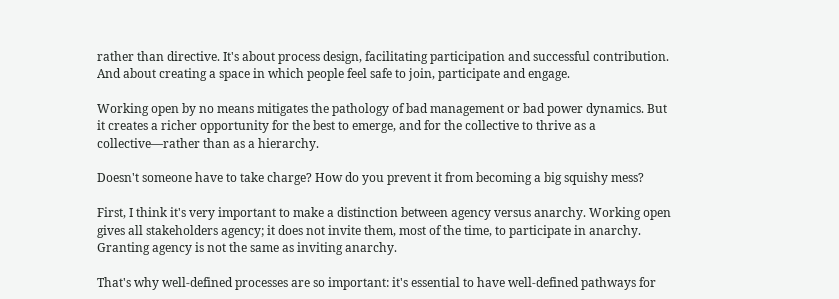rather than directive. It's about process design, facilitating participation and successful contribution. And about creating a space in which people feel safe to join, participate and engage.

Working open by no means mitigates the pathology of bad management or bad power dynamics. But it creates a richer opportunity for the best to emerge, and for the collective to thrive as a collective—rather than as a hierarchy.

Doesn't someone have to take charge? How do you prevent it from becoming a big squishy mess?

First, I think it's very important to make a distinction between agency versus anarchy. Working open gives all stakeholders agency; it does not invite them, most of the time, to participate in anarchy. Granting agency is not the same as inviting anarchy.

That's why well-defined processes are so important: it's essential to have well-defined pathways for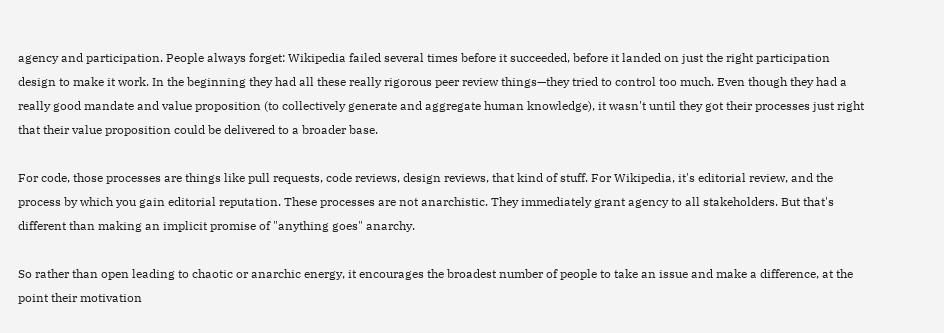agency and participation. People always forget: Wikipedia failed several times before it succeeded, before it landed on just the right participation design to make it work. In the beginning they had all these really rigorous peer review things—they tried to control too much. Even though they had a really good mandate and value proposition (to collectively generate and aggregate human knowledge), it wasn't until they got their processes just right that their value proposition could be delivered to a broader base.

For code, those processes are things like pull requests, code reviews, design reviews, that kind of stuff. For Wikipedia, it's editorial review, and the process by which you gain editorial reputation. These processes are not anarchistic. They immediately grant agency to all stakeholders. But that's different than making an implicit promise of "anything goes" anarchy.

So rather than open leading to chaotic or anarchic energy, it encourages the broadest number of people to take an issue and make a difference, at the point their motivation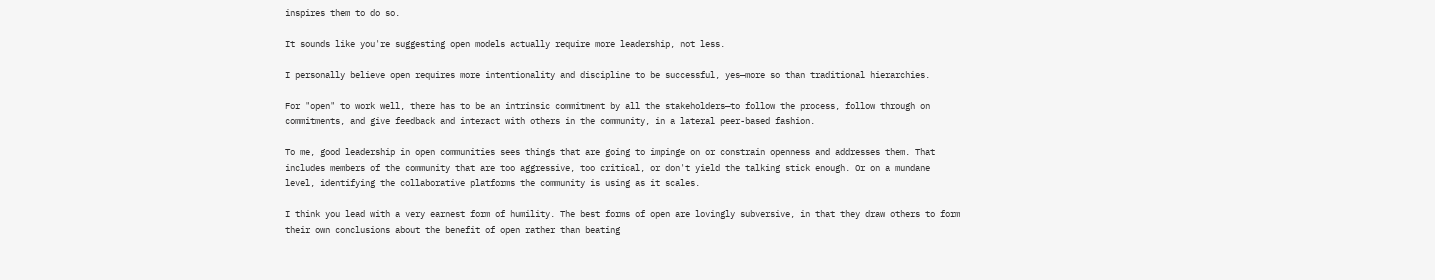inspires them to do so.

It sounds like you're suggesting open models actually require more leadership, not less.

I personally believe open requires more intentionality and discipline to be successful, yes—more so than traditional hierarchies.

For "open" to work well, there has to be an intrinsic commitment by all the stakeholders—to follow the process, follow through on commitments, and give feedback and interact with others in the community, in a lateral peer-based fashion.

To me, good leadership in open communities sees things that are going to impinge on or constrain openness and addresses them. That includes members of the community that are too aggressive, too critical, or don't yield the talking stick enough. Or on a mundane level, identifying the collaborative platforms the community is using as it scales.

I think you lead with a very earnest form of humility. The best forms of open are lovingly subversive, in that they draw others to form their own conclusions about the benefit of open rather than beating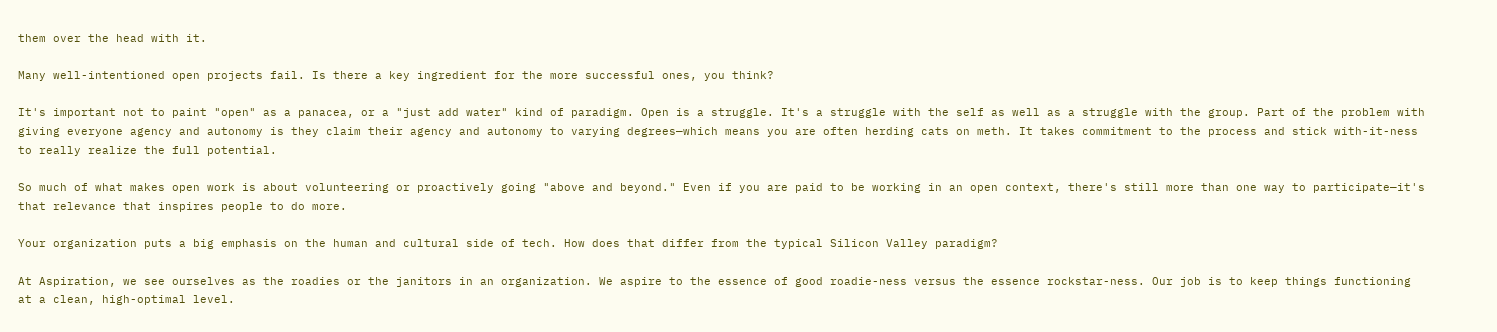them over the head with it.

Many well-intentioned open projects fail. Is there a key ingredient for the more successful ones, you think?

It's important not to paint "open" as a panacea, or a "just add water" kind of paradigm. Open is a struggle. It's a struggle with the self as well as a struggle with the group. Part of the problem with giving everyone agency and autonomy is they claim their agency and autonomy to varying degrees—which means you are often herding cats on meth. It takes commitment to the process and stick with-it-ness to really realize the full potential.

So much of what makes open work is about volunteering or proactively going "above and beyond." Even if you are paid to be working in an open context, there's still more than one way to participate—it's that relevance that inspires people to do more.

Your organization puts a big emphasis on the human and cultural side of tech. How does that differ from the typical Silicon Valley paradigm?

At Aspiration, we see ourselves as the roadies or the janitors in an organization. We aspire to the essence of good roadie-ness versus the essence rockstar-ness. Our job is to keep things functioning at a clean, high-optimal level.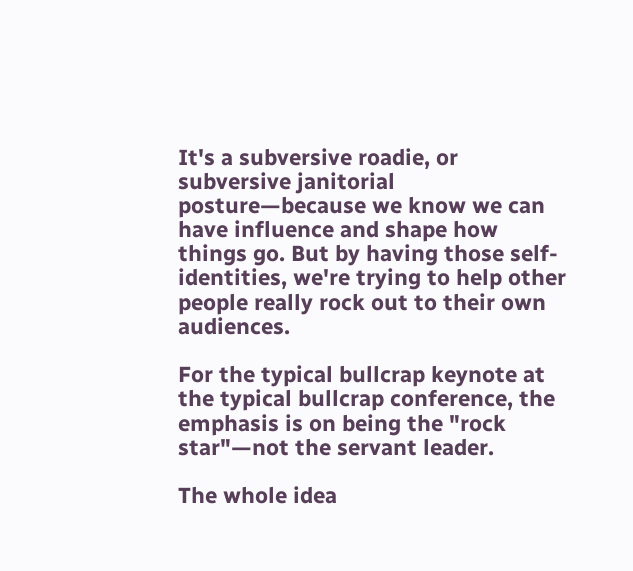It's a subversive roadie, or subversive janitorial posture—because we know we can have influence and shape how things go. But by having those self-identities, we're trying to help other people really rock out to their own audiences.

For the typical bullcrap keynote at the typical bullcrap conference, the emphasis is on being the "rock star"—not the servant leader.

The whole idea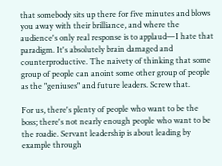that somebody sits up there for five minutes and blows you away with their brilliance, and where the audience's only real response is to applaud—I hate that paradigm. It's absolutely brain damaged and counterproductive. The naivety of thinking that some group of people can anoint some other group of people as the "geniuses" and future leaders. Screw that.

For us, there's plenty of people who want to be the boss; there's not nearly enough people who want to be the roadie. Servant leadership is about leading by example through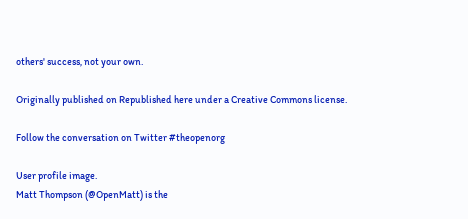others' success, not your own.

Originally published on Republished here under a Creative Commons license.

Follow the conversation on Twitter #theopenorg

User profile image.
Matt Thompson (@OpenMatt) is the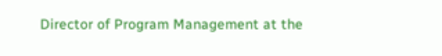Director of Program Management at the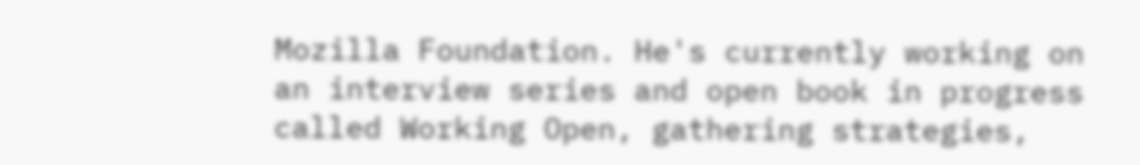Mozilla Foundation. He's currently working on an interview series and open book in progress called Working Open, gathering strategies,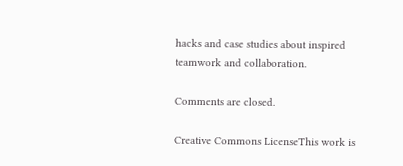hacks and case studies about inspired teamwork and collaboration.

Comments are closed.

Creative Commons LicenseThis work is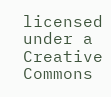licensed under a Creative Commons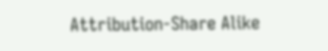Attribution-Share Alike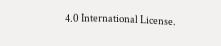4.0 International License.